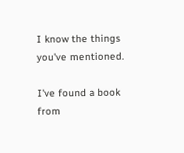I know the things you've mentioned.

I've found a book from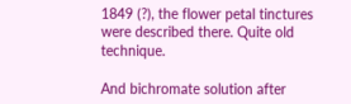1849 (?), the flower petal tinctures were described there. Quite old technique.

And bichromate solution after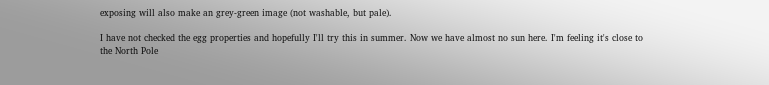exposing will also make an grey-green image (not washable, but pale).

I have not checked the egg properties and hopefully I'll try this in summer. Now we have almost no sun here. I'm feeling it's close to the North Pole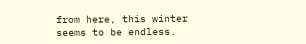from here, this winter seems to be endless.